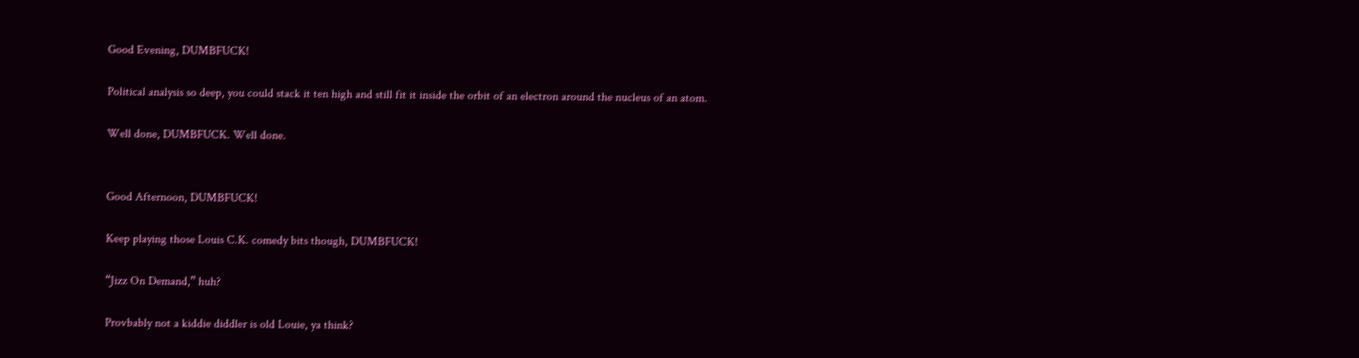Good Evening, DUMBFUCK!

Political analysis so deep, you could stack it ten high and still fit it inside the orbit of an electron around the nucleus of an atom.

Well done, DUMBFUCK. Well done.


Good Afternoon, DUMBFUCK!

Keep playing those Louis C.K. comedy bits though, DUMBFUCK!

“Jizz On Demand,” huh?

Provbably not a kiddie diddler is old Louie, ya think?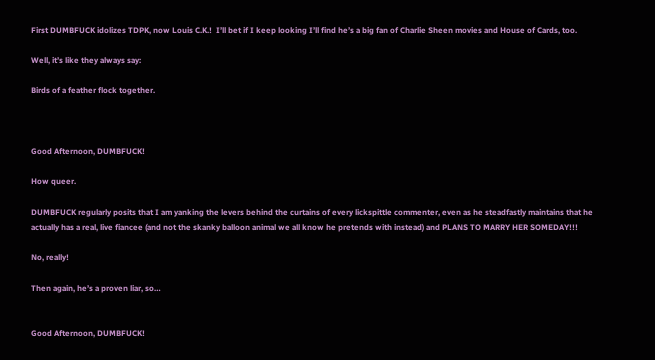First DUMBFUCK idolizes TDPK, now Louis C.K.!  I’ll bet if I keep looking I’ll find he’s a big fan of Charlie Sheen movies and House of Cards, too.

Well, it’s like they always say:

Birds of a feather flock together.



Good Afternoon, DUMBFUCK!

How queer.

DUMBFUCK regularly posits that I am yanking the levers behind the curtains of every lickspittle commenter, even as he steadfastly maintains that he actually has a real, live fiancee (and not the skanky balloon animal we all know he pretends with instead) and PLANS TO MARRY HER SOMEDAY!!!

No, really!

Then again, he’s a proven liar, so…


Good Afternoon, DUMBFUCK!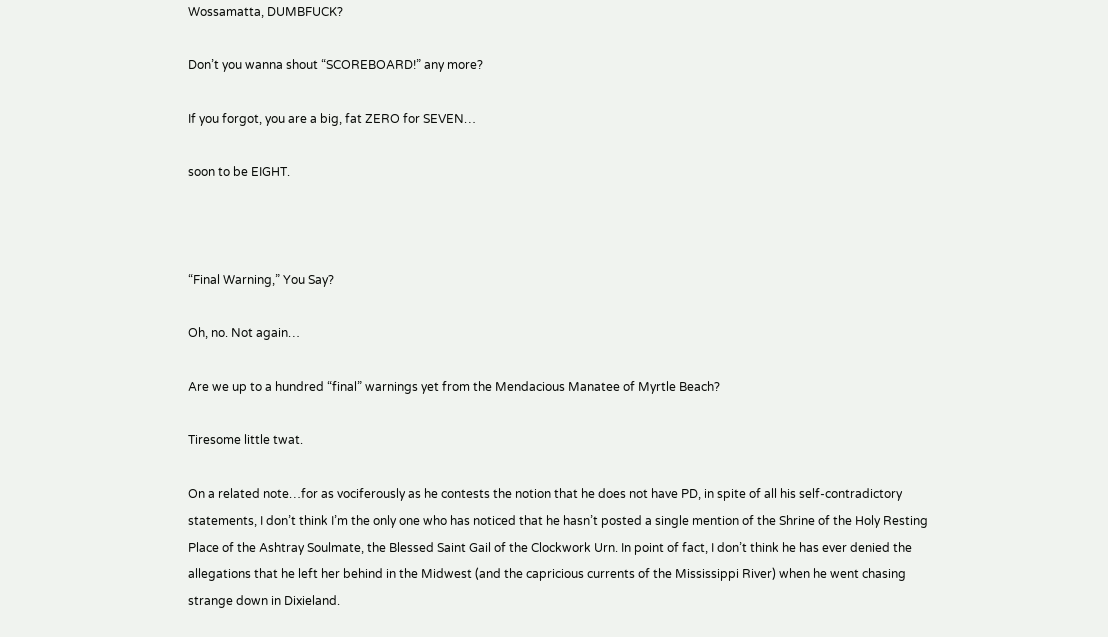Wossamatta, DUMBFUCK?

Don’t you wanna shout “SCOREBOARD!” any more?

If you forgot, you are a big, fat ZERO for SEVEN…

soon to be EIGHT.



“Final Warning,” You Say?

Oh, no. Not again…

Are we up to a hundred “final” warnings yet from the Mendacious Manatee of Myrtle Beach?

Tiresome little twat.

On a related note…for as vociferously as he contests the notion that he does not have PD, in spite of all his self-contradictory statements, I don’t think I’m the only one who has noticed that he hasn’t posted a single mention of the Shrine of the Holy Resting Place of the Ashtray Soulmate, the Blessed Saint Gail of the Clockwork Urn. In point of fact, I don’t think he has ever denied the allegations that he left her behind in the Midwest (and the capricious currents of the Mississippi River) when he went chasing strange down in Dixieland.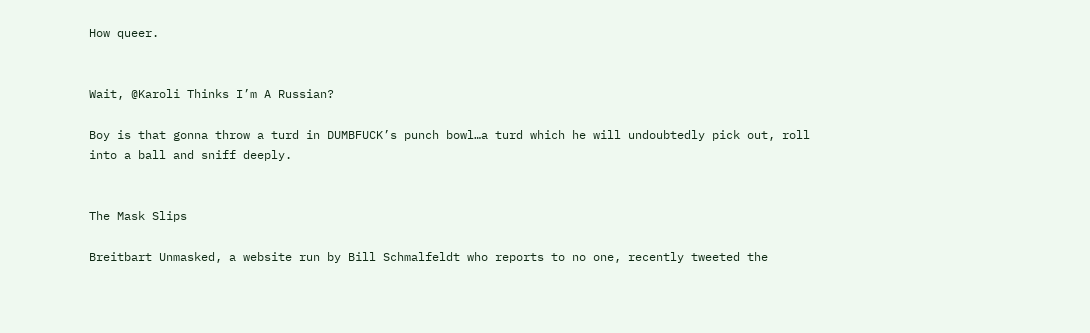How queer.


Wait, @Karoli Thinks I’m A Russian?

Boy is that gonna throw a turd in DUMBFUCK’s punch bowl…a turd which he will undoubtedly pick out, roll into a ball and sniff deeply.


The Mask Slips

Breitbart Unmasked, a website run by Bill Schmalfeldt who reports to no one, recently tweeted the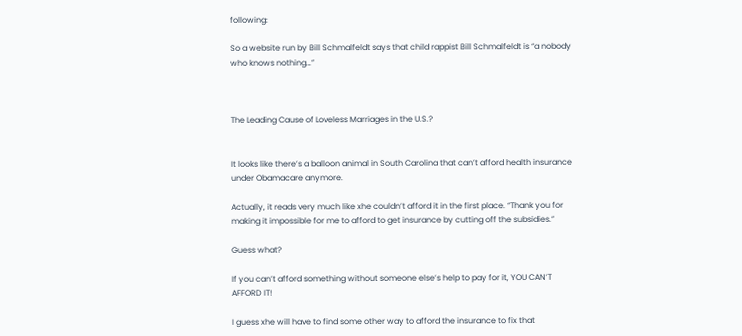following:

So a website run by Bill Schmalfeldt says that child rappist Bill Schmalfeldt is “a nobody who knows nothing…”



The Leading Cause of Loveless Marriages in the U.S.?


It looks like there’s a balloon animal in South Carolina that can’t afford health insurance under Obamacare anymore.

Actually, it reads very much like xhe couldn’t afford it in the first place. “Thank you for making it impossible for me to afford to get insurance by cutting off the subsidies.”

Guess what?

If you can’t afford something without someone else’s help to pay for it, YOU CAN’T AFFORD IT!

I guess xhe will have to find some other way to afford the insurance to fix that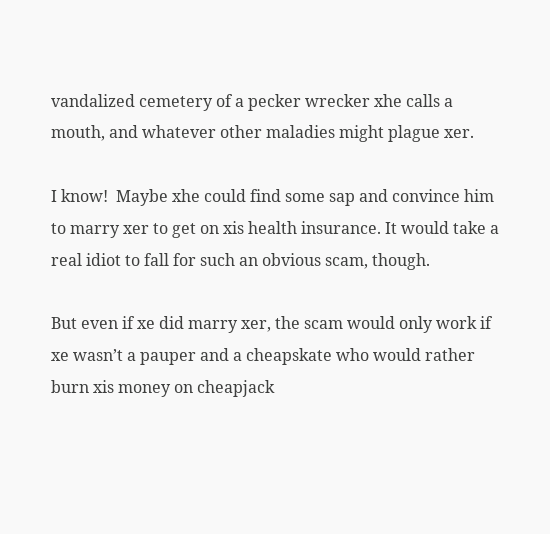vandalized cemetery of a pecker wrecker xhe calls a mouth, and whatever other maladies might plague xer.

I know!  Maybe xhe could find some sap and convince him to marry xer to get on xis health insurance. It would take a real idiot to fall for such an obvious scam, though.

But even if xe did marry xer, the scam would only work if xe wasn’t a pauper and a cheapskate who would rather burn xis money on cheapjack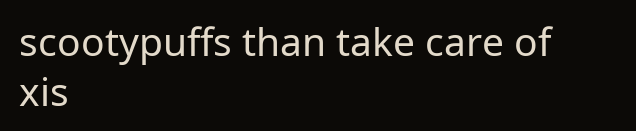scootypuffs than take care of xis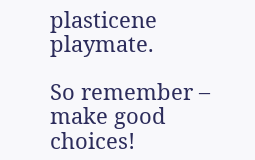plasticene playmate.

So remember – make good choices!